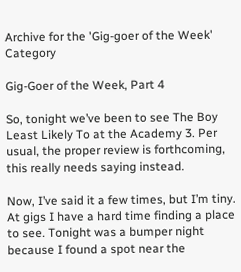Archive for the 'Gig-goer of the Week' Category

Gig-Goer of the Week, Part 4

So, tonight we’ve been to see The Boy Least Likely To at the Academy 3. Per usual, the proper review is forthcoming, this really needs saying instead.

Now, I’ve said it a few times, but I’m tiny. At gigs I have a hard time finding a place to see. Tonight was a bumper night because I found a spot near the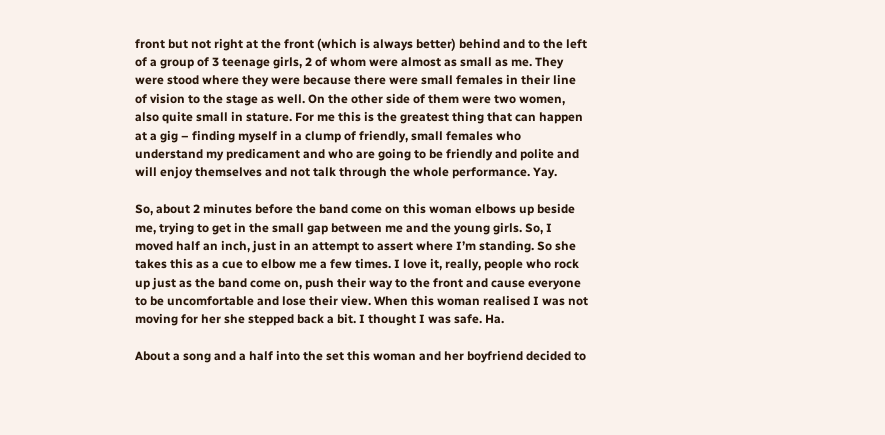front but not right at the front (which is always better) behind and to the left of a group of 3 teenage girls, 2 of whom were almost as small as me. They were stood where they were because there were small females in their line of vision to the stage as well. On the other side of them were two women, also quite small in stature. For me this is the greatest thing that can happen at a gig – finding myself in a clump of friendly, small females who understand my predicament and who are going to be friendly and polite and will enjoy themselves and not talk through the whole performance. Yay.

So, about 2 minutes before the band come on this woman elbows up beside me, trying to get in the small gap between me and the young girls. So, I moved half an inch, just in an attempt to assert where I’m standing. So she takes this as a cue to elbow me a few times. I love it, really, people who rock up just as the band come on, push their way to the front and cause everyone to be uncomfortable and lose their view. When this woman realised I was not moving for her she stepped back a bit. I thought I was safe. Ha.

About a song and a half into the set this woman and her boyfriend decided to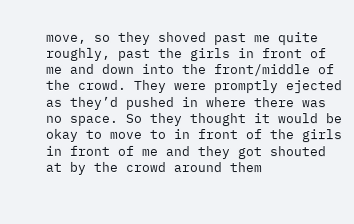move, so they shoved past me quite roughly, past the girls in front of me and down into the front/middle of the crowd. They were promptly ejected as they’d pushed in where there was no space. So they thought it would be okay to move to in front of the girls in front of me and they got shouted at by the crowd around them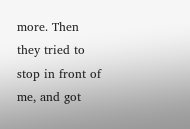more. Then they tried to stop in front of me, and got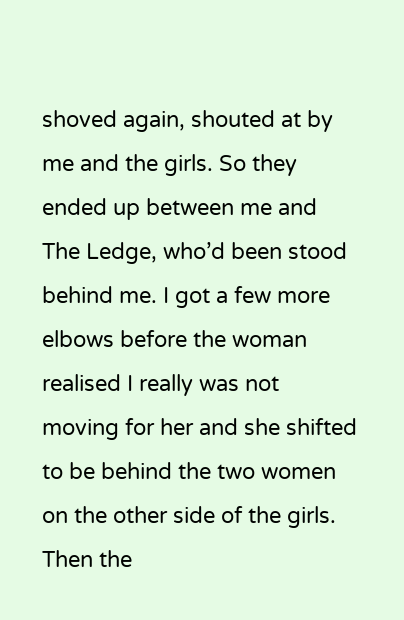shoved again, shouted at by me and the girls. So they ended up between me and The Ledge, who’d been stood behind me. I got a few more elbows before the woman realised I really was not moving for her and she shifted to be behind the two women on the other side of the girls. Then the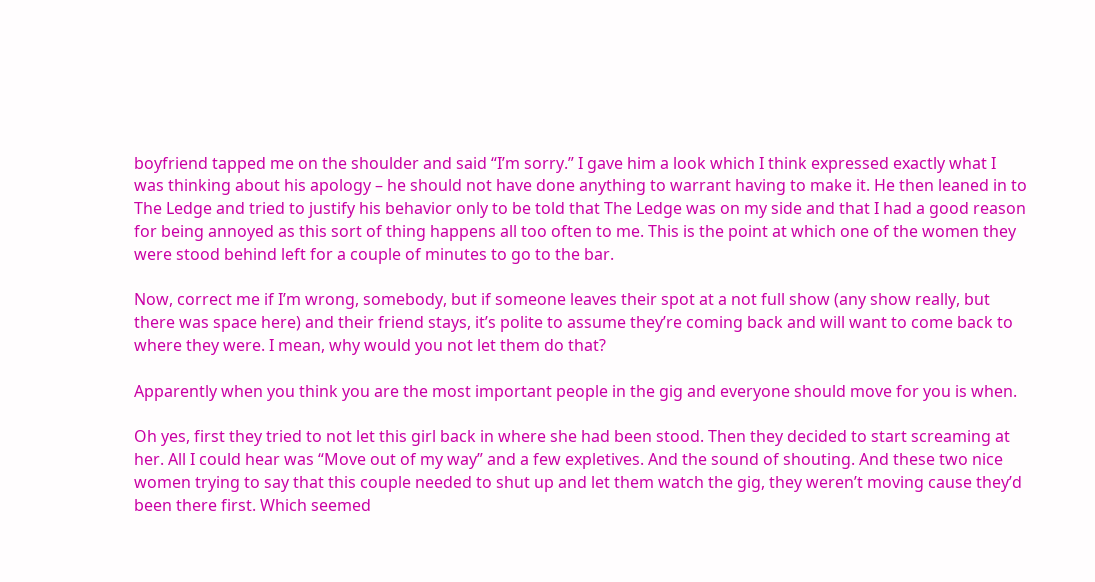boyfriend tapped me on the shoulder and said “I’m sorry.” I gave him a look which I think expressed exactly what I was thinking about his apology – he should not have done anything to warrant having to make it. He then leaned in to The Ledge and tried to justify his behavior only to be told that The Ledge was on my side and that I had a good reason for being annoyed as this sort of thing happens all too often to me. This is the point at which one of the women they were stood behind left for a couple of minutes to go to the bar.

Now, correct me if I’m wrong, somebody, but if someone leaves their spot at a not full show (any show really, but there was space here) and their friend stays, it’s polite to assume they’re coming back and will want to come back to where they were. I mean, why would you not let them do that?

Apparently when you think you are the most important people in the gig and everyone should move for you is when.

Oh yes, first they tried to not let this girl back in where she had been stood. Then they decided to start screaming at her. All I could hear was “Move out of my way” and a few expletives. And the sound of shouting. And these two nice women trying to say that this couple needed to shut up and let them watch the gig, they weren’t moving cause they’d been there first. Which seemed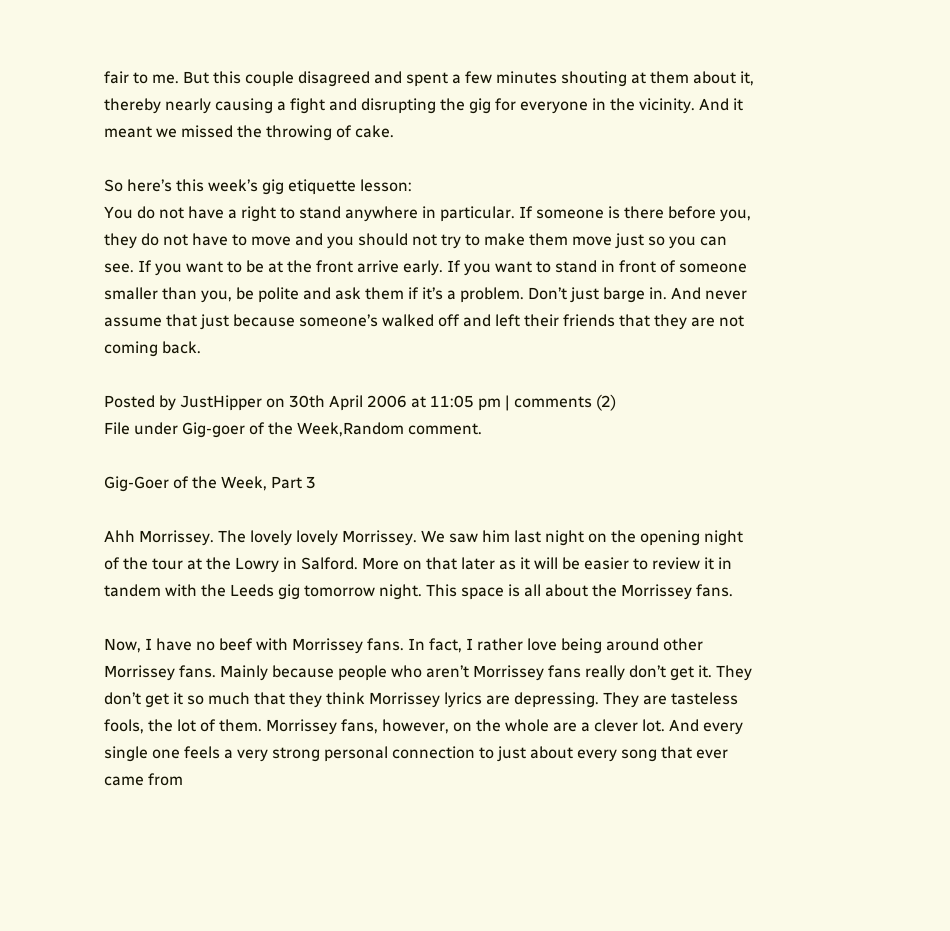fair to me. But this couple disagreed and spent a few minutes shouting at them about it, thereby nearly causing a fight and disrupting the gig for everyone in the vicinity. And it meant we missed the throwing of cake.

So here’s this week’s gig etiquette lesson:
You do not have a right to stand anywhere in particular. If someone is there before you, they do not have to move and you should not try to make them move just so you can see. If you want to be at the front arrive early. If you want to stand in front of someone smaller than you, be polite and ask them if it’s a problem. Don’t just barge in. And never assume that just because someone’s walked off and left their friends that they are not coming back.

Posted by JustHipper on 30th April 2006 at 11:05 pm | comments (2)
File under Gig-goer of the Week,Random comment.

Gig-Goer of the Week, Part 3

Ahh Morrissey. The lovely lovely Morrissey. We saw him last night on the opening night of the tour at the Lowry in Salford. More on that later as it will be easier to review it in tandem with the Leeds gig tomorrow night. This space is all about the Morrissey fans.

Now, I have no beef with Morrissey fans. In fact, I rather love being around other Morrissey fans. Mainly because people who aren’t Morrissey fans really don’t get it. They don’t get it so much that they think Morrissey lyrics are depressing. They are tasteless fools, the lot of them. Morrissey fans, however, on the whole are a clever lot. And every single one feels a very strong personal connection to just about every song that ever came from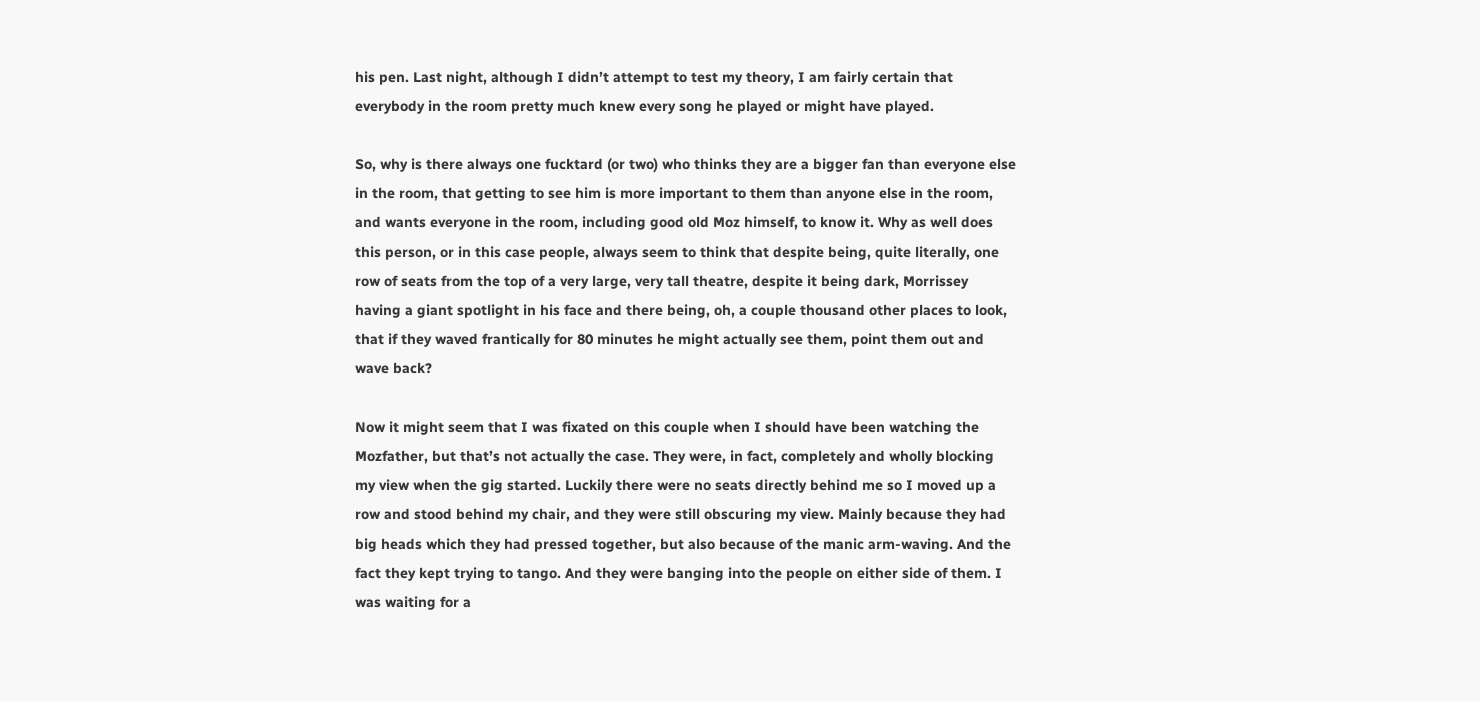his pen. Last night, although I didn’t attempt to test my theory, I am fairly certain that everybody in the room pretty much knew every song he played or might have played.

So, why is there always one fucktard (or two) who thinks they are a bigger fan than everyone else in the room, that getting to see him is more important to them than anyone else in the room, and wants everyone in the room, including good old Moz himself, to know it. Why as well does this person, or in this case people, always seem to think that despite being, quite literally, one row of seats from the top of a very large, very tall theatre, despite it being dark, Morrissey having a giant spotlight in his face and there being, oh, a couple thousand other places to look, that if they waved frantically for 80 minutes he might actually see them, point them out and wave back?

Now it might seem that I was fixated on this couple when I should have been watching the Mozfather, but that’s not actually the case. They were, in fact, completely and wholly blocking my view when the gig started. Luckily there were no seats directly behind me so I moved up a row and stood behind my chair, and they were still obscuring my view. Mainly because they had big heads which they had pressed together, but also because of the manic arm-waving. And the fact they kept trying to tango. And they were banging into the people on either side of them. I was waiting for a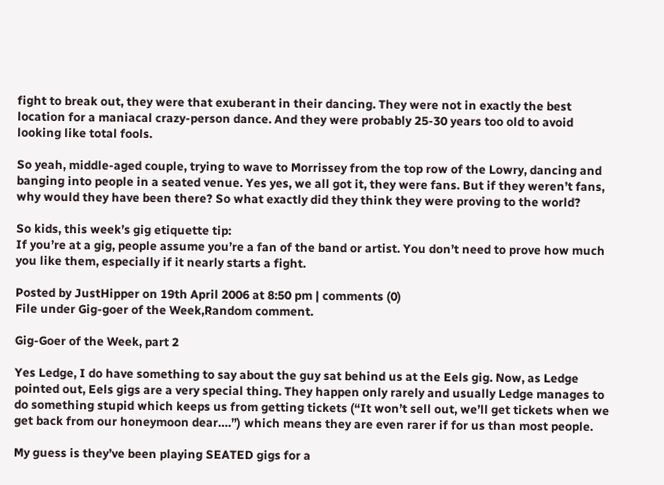fight to break out, they were that exuberant in their dancing. They were not in exactly the best location for a maniacal crazy-person dance. And they were probably 25-30 years too old to avoid looking like total fools.

So yeah, middle-aged couple, trying to wave to Morrissey from the top row of the Lowry, dancing and banging into people in a seated venue. Yes yes, we all got it, they were fans. But if they weren’t fans, why would they have been there? So what exactly did they think they were proving to the world?

So kids, this week’s gig etiquette tip:
If you’re at a gig, people assume you’re a fan of the band or artist. You don’t need to prove how much you like them, especially if it nearly starts a fight.

Posted by JustHipper on 19th April 2006 at 8:50 pm | comments (0)
File under Gig-goer of the Week,Random comment.

Gig-Goer of the Week, part 2

Yes Ledge, I do have something to say about the guy sat behind us at the Eels gig. Now, as Ledge pointed out, Eels gigs are a very special thing. They happen only rarely and usually Ledge manages to do something stupid which keeps us from getting tickets (“It won’t sell out, we’ll get tickets when we get back from our honeymoon dear….”) which means they are even rarer if for us than most people.

My guess is they’ve been playing SEATED gigs for a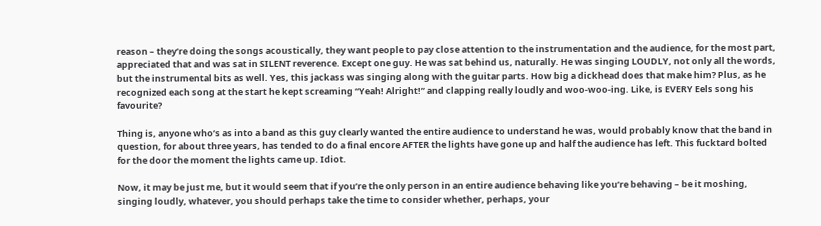reason – they’re doing the songs acoustically, they want people to pay close attention to the instrumentation and the audience, for the most part, appreciated that and was sat in SILENT reverence. Except one guy. He was sat behind us, naturally. He was singing LOUDLY, not only all the words, but the instrumental bits as well. Yes, this jackass was singing along with the guitar parts. How big a dickhead does that make him? Plus, as he recognized each song at the start he kept screaming “Yeah! Alright!” and clapping really loudly and woo-woo-ing. Like, is EVERY Eels song his favourite?

Thing is, anyone who’s as into a band as this guy clearly wanted the entire audience to understand he was, would probably know that the band in question, for about three years, has tended to do a final encore AFTER the lights have gone up and half the audience has left. This fucktard bolted for the door the moment the lights came up. Idiot.

Now, it may be just me, but it would seem that if you’re the only person in an entire audience behaving like you’re behaving – be it moshing, singing loudly, whatever, you should perhaps take the time to consider whether, perhaps, your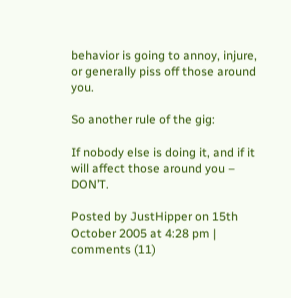behavior is going to annoy, injure, or generally piss off those around you.

So another rule of the gig:

If nobody else is doing it, and if it will affect those around you – DON’T.

Posted by JustHipper on 15th October 2005 at 4:28 pm | comments (11)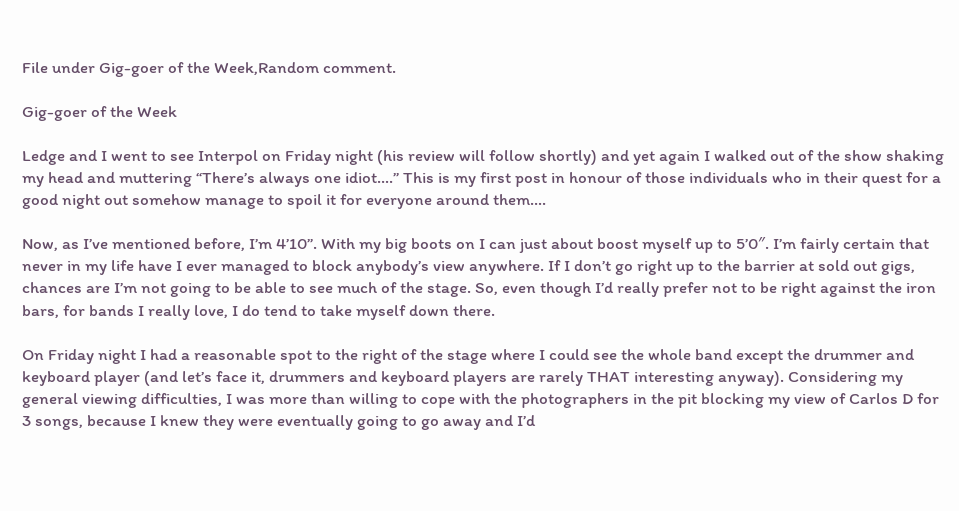File under Gig-goer of the Week,Random comment.

Gig-goer of the Week

Ledge and I went to see Interpol on Friday night (his review will follow shortly) and yet again I walked out of the show shaking my head and muttering “There’s always one idiot….” This is my first post in honour of those individuals who in their quest for a good night out somehow manage to spoil it for everyone around them….

Now, as I’ve mentioned before, I’m 4’10”. With my big boots on I can just about boost myself up to 5’0″. I’m fairly certain that never in my life have I ever managed to block anybody’s view anywhere. If I don’t go right up to the barrier at sold out gigs, chances are I’m not going to be able to see much of the stage. So, even though I’d really prefer not to be right against the iron bars, for bands I really love, I do tend to take myself down there.

On Friday night I had a reasonable spot to the right of the stage where I could see the whole band except the drummer and keyboard player (and let’s face it, drummers and keyboard players are rarely THAT interesting anyway). Considering my general viewing difficulties, I was more than willing to cope with the photographers in the pit blocking my view of Carlos D for 3 songs, because I knew they were eventually going to go away and I’d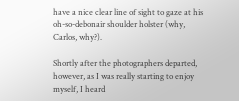have a nice clear line of sight to gaze at his oh-so-debonair shoulder holster (why, Carlos, why?).

Shortly after the photographers departed, however, as I was really starting to enjoy myself, I heard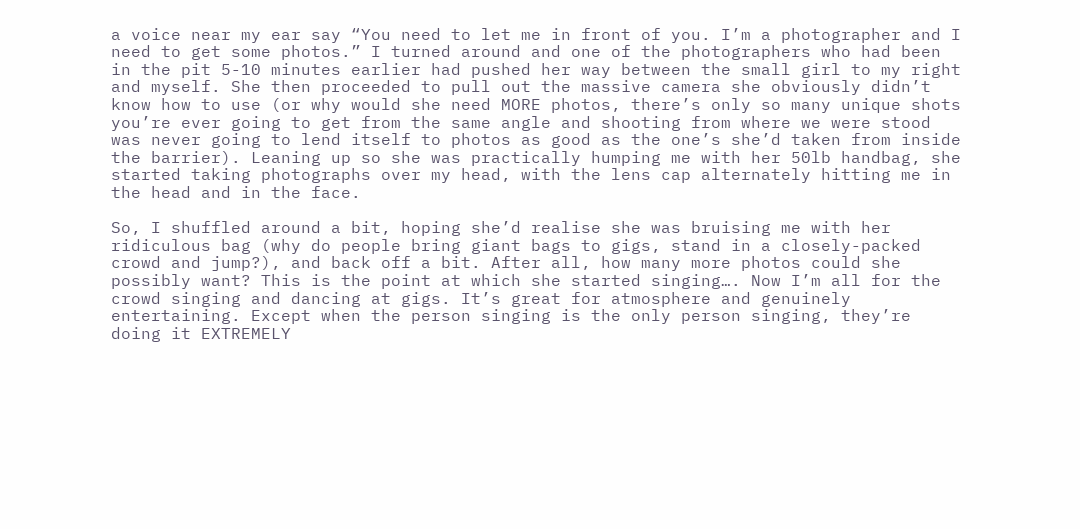a voice near my ear say “You need to let me in front of you. I’m a photographer and I need to get some photos.” I turned around and one of the photographers who had been in the pit 5-10 minutes earlier had pushed her way between the small girl to my right and myself. She then proceeded to pull out the massive camera she obviously didn’t know how to use (or why would she need MORE photos, there’s only so many unique shots you’re ever going to get from the same angle and shooting from where we were stood was never going to lend itself to photos as good as the one’s she’d taken from inside the barrier). Leaning up so she was practically humping me with her 50lb handbag, she started taking photographs over my head, with the lens cap alternately hitting me in the head and in the face.

So, I shuffled around a bit, hoping she’d realise she was bruising me with her ridiculous bag (why do people bring giant bags to gigs, stand in a closely-packed crowd and jump?), and back off a bit. After all, how many more photos could she possibly want? This is the point at which she started singing…. Now I’m all for the crowd singing and dancing at gigs. It’s great for atmosphere and genuinely entertaining. Except when the person singing is the only person singing, they’re doing it EXTREMELY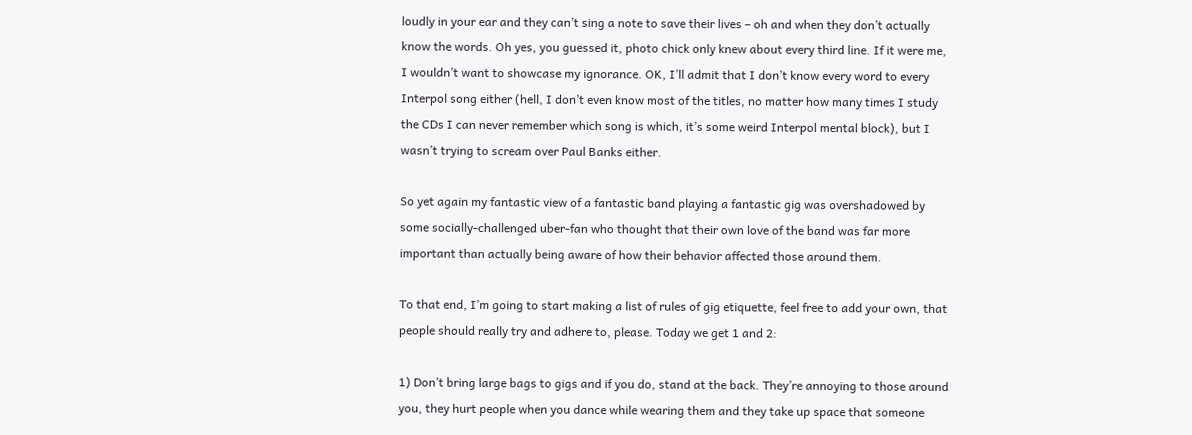loudly in your ear and they can’t sing a note to save their lives – oh and when they don’t actually know the words. Oh yes, you guessed it, photo chick only knew about every third line. If it were me, I wouldn’t want to showcase my ignorance. OK, I’ll admit that I don’t know every word to every Interpol song either (hell, I don’t even know most of the titles, no matter how many times I study the CDs I can never remember which song is which, it’s some weird Interpol mental block), but I wasn’t trying to scream over Paul Banks either.

So yet again my fantastic view of a fantastic band playing a fantastic gig was overshadowed by some socially-challenged uber-fan who thought that their own love of the band was far more important than actually being aware of how their behavior affected those around them.

To that end, I’m going to start making a list of rules of gig etiquette, feel free to add your own, that people should really try and adhere to, please. Today we get 1 and 2:

1) Don’t bring large bags to gigs and if you do, stand at the back. They’re annoying to those around you, they hurt people when you dance while wearing them and they take up space that someone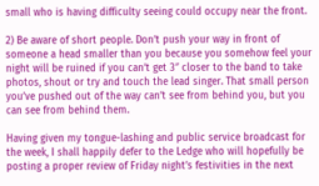small who is having difficulty seeing could occupy near the front.

2) Be aware of short people. Don’t push your way in front of someone a head smaller than you because you somehow feel your night will be ruined if you can’t get 3″ closer to the band to take photos, shout or try and touch the lead singer. That small person you’ve pushed out of the way can’t see from behind you, but you can see from behind them.

Having given my tongue-lashing and public service broadcast for the week, I shall happily defer to the Ledge who will hopefully be posting a proper review of Friday night’s festivities in the next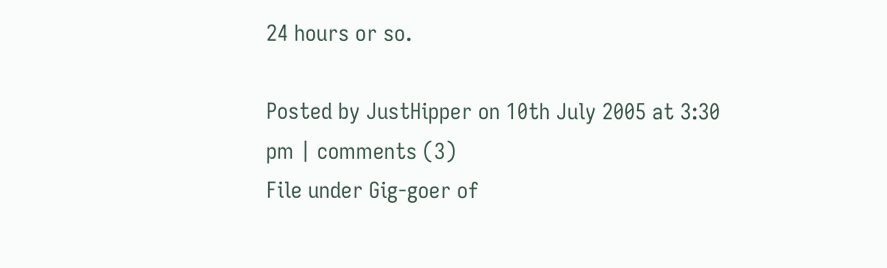24 hours or so.

Posted by JustHipper on 10th July 2005 at 3:30 pm | comments (3)
File under Gig-goer of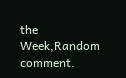the Week,Random comment.